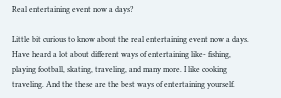Real entertaining event now a days?

Little bit curious to know about the real entertaining event now a days. Have heard a lot about different ways of entertaining like- fishing, playing football, skating, traveling, and many more. I like cooking traveling. And the these are the best ways of entertaining yourself.